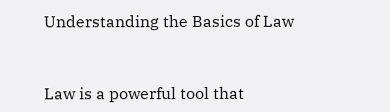Understanding the Basics of Law


Law is a powerful tool that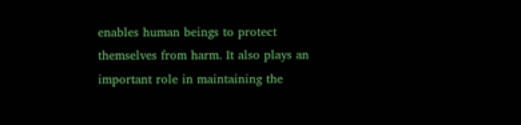enables human beings to protect themselves from harm. It also plays an important role in maintaining the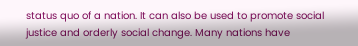status quo of a nation. It can also be used to promote social justice and orderly social change. Many nations have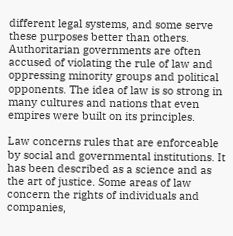different legal systems, and some serve these purposes better than others. Authoritarian governments are often accused of violating the rule of law and oppressing minority groups and political opponents. The idea of law is so strong in many cultures and nations that even empires were built on its principles.

Law concerns rules that are enforceable by social and governmental institutions. It has been described as a science and as the art of justice. Some areas of law concern the rights of individuals and companies,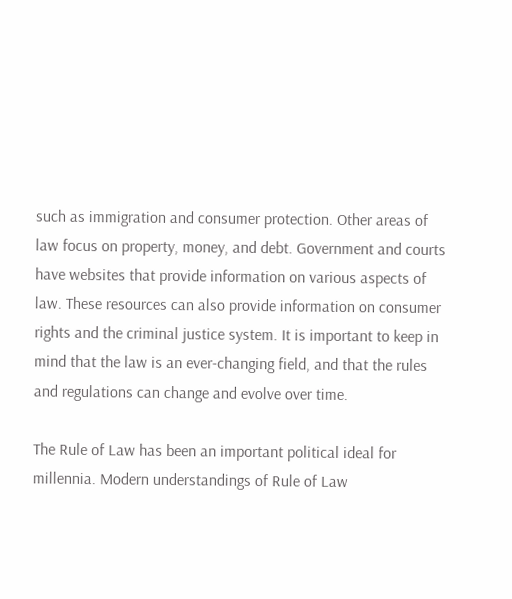such as immigration and consumer protection. Other areas of law focus on property, money, and debt. Government and courts have websites that provide information on various aspects of law. These resources can also provide information on consumer rights and the criminal justice system. It is important to keep in mind that the law is an ever-changing field, and that the rules and regulations can change and evolve over time.

The Rule of Law has been an important political ideal for millennia. Modern understandings of Rule of Law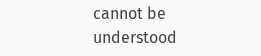cannot be understood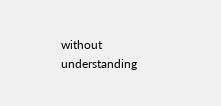without understanding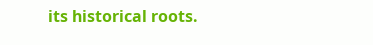its historical roots.